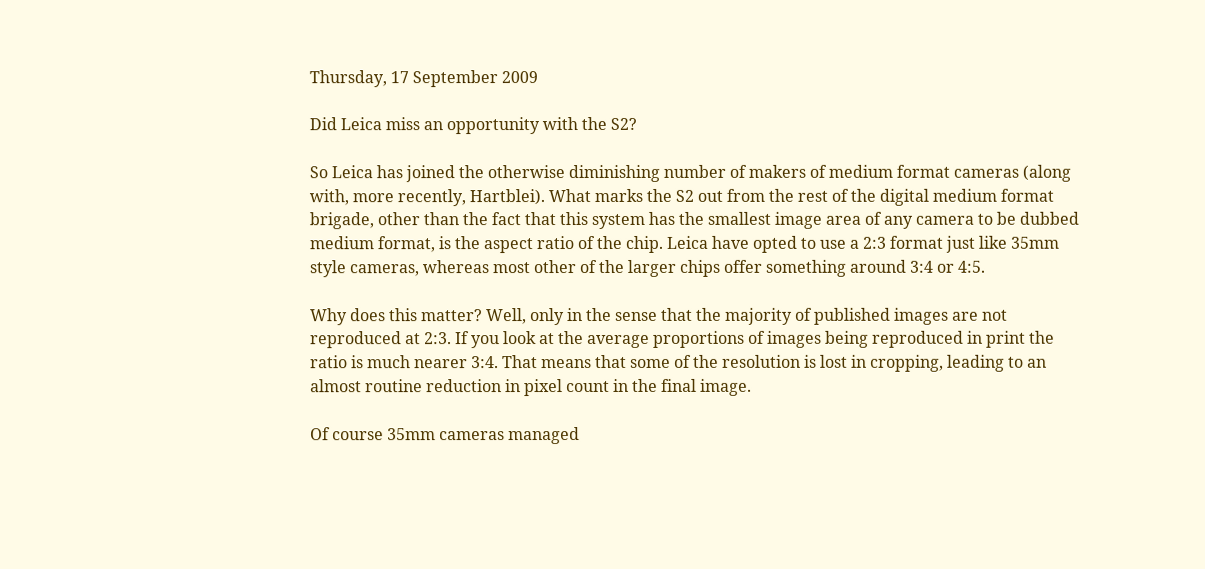Thursday, 17 September 2009

Did Leica miss an opportunity with the S2?

So Leica has joined the otherwise diminishing number of makers of medium format cameras (along with, more recently, Hartblei). What marks the S2 out from the rest of the digital medium format brigade, other than the fact that this system has the smallest image area of any camera to be dubbed medium format, is the aspect ratio of the chip. Leica have opted to use a 2:3 format just like 35mm style cameras, whereas most other of the larger chips offer something around 3:4 or 4:5.

Why does this matter? Well, only in the sense that the majority of published images are not reproduced at 2:3. If you look at the average proportions of images being reproduced in print the ratio is much nearer 3:4. That means that some of the resolution is lost in cropping, leading to an almost routine reduction in pixel count in the final image.

Of course 35mm cameras managed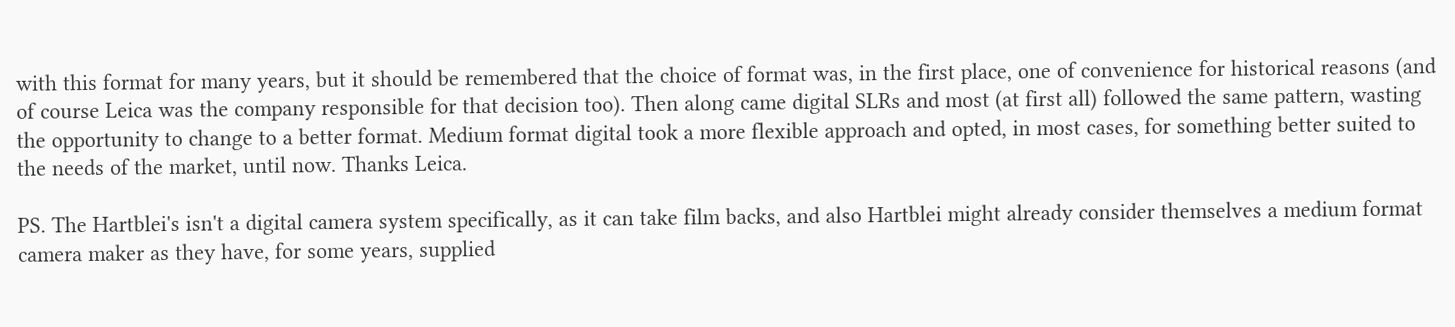with this format for many years, but it should be remembered that the choice of format was, in the first place, one of convenience for historical reasons (and of course Leica was the company responsible for that decision too). Then along came digital SLRs and most (at first all) followed the same pattern, wasting the opportunity to change to a better format. Medium format digital took a more flexible approach and opted, in most cases, for something better suited to the needs of the market, until now. Thanks Leica.

PS. The Hartblei's isn't a digital camera system specifically, as it can take film backs, and also Hartblei might already consider themselves a medium format camera maker as they have, for some years, supplied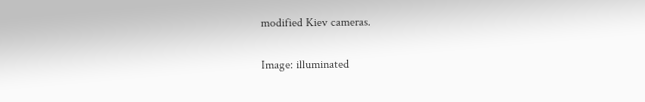modified Kiev cameras.

Image: illuminated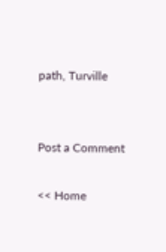path, Turville


Post a Comment

<< Home